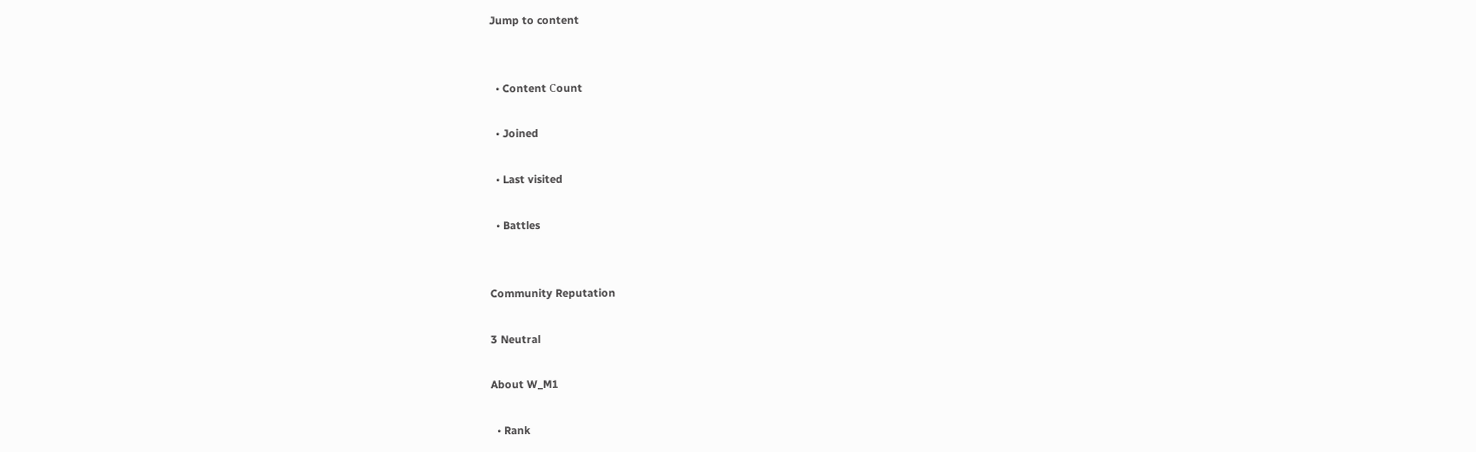Jump to content


  • Content Сount

  • Joined

  • Last visited

  • Battles


Community Reputation

3 Neutral

About W_M1

  • Rank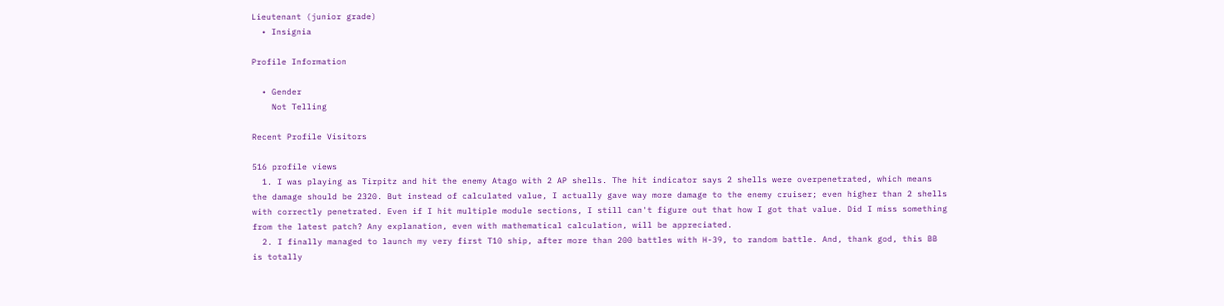Lieutenant (junior grade)
  • Insignia

Profile Information

  • Gender
    Not Telling

Recent Profile Visitors

516 profile views
  1. I was playing as Tirpitz and hit the enemy Atago with 2 AP shells. The hit indicator says 2 shells were overpenetrated, which means the damage should be 2320. But instead of calculated value, I actually gave way more damage to the enemy cruiser; even higher than 2 shells with correctly penetrated. Even if I hit multiple module sections, I still can't figure out that how I got that value. Did I miss something from the latest patch? Any explanation, even with mathematical calculation, will be appreciated.
  2. I finally managed to launch my very first T10 ship, after more than 200 battles with H-39, to random battle. And, thank god, this BB is totally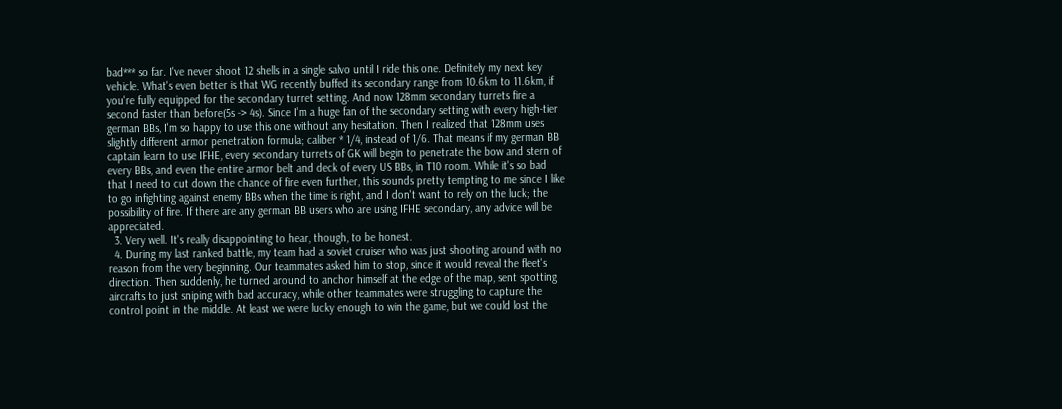bad*** so far. I've never shoot 12 shells in a single salvo until I ride this one. Definitely my next key vehicle. What's even better is that WG recently buffed its secondary range from 10.6km to 11.6km, if you're fully equipped for the secondary turret setting. And now 128mm secondary turrets fire a second faster than before(5s -> 4s). Since I'm a huge fan of the secondary setting with every high-tier german BBs, I'm so happy to use this one without any hesitation. Then I realized that 128mm uses slightly different armor penetration formula; caliber * 1/4, instead of 1/6. That means if my german BB captain learn to use IFHE, every secondary turrets of GK will begin to penetrate the bow and stern of every BBs, and even the entire armor belt and deck of every US BBs, in T10 room. While it's so bad that I need to cut down the chance of fire even further, this sounds pretty tempting to me since I like to go infighting against enemy BBs when the time is right, and I don't want to rely on the luck; the possibility of fire. If there are any german BB users who are using IFHE secondary, any advice will be appreciated.
  3. Very well. It's really disappointing to hear, though, to be honest.
  4. During my last ranked battle, my team had a soviet cruiser who was just shooting around with no reason from the very beginning. Our teammates asked him to stop, since it would reveal the fleet's direction. Then suddenly, he turned around to anchor himself at the edge of the map, sent spotting aircrafts to just sniping with bad accuracy, while other teammates were struggling to capture the control point in the middle. At least we were lucky enough to win the game, but we could lost the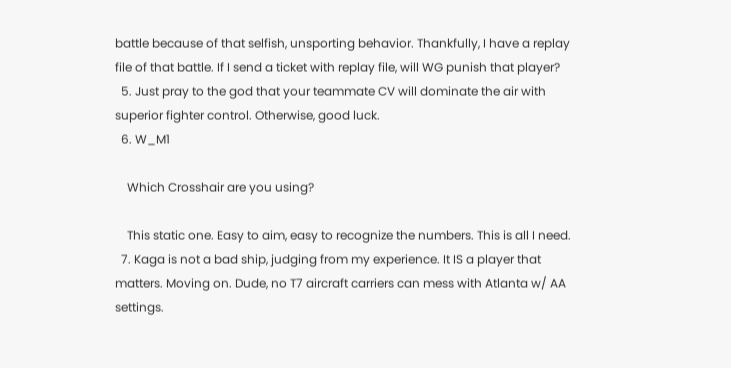battle because of that selfish, unsporting behavior. Thankfully, I have a replay file of that battle. If I send a ticket with replay file, will WG punish that player?
  5. Just pray to the god that your teammate CV will dominate the air with superior fighter control. Otherwise, good luck.
  6. W_M1

    Which Crosshair are you using?

    This static one. Easy to aim, easy to recognize the numbers. This is all I need.
  7. Kaga is not a bad ship, judging from my experience. It IS a player that matters. Moving on. Dude, no T7 aircraft carriers can mess with Atlanta w/ AA settings.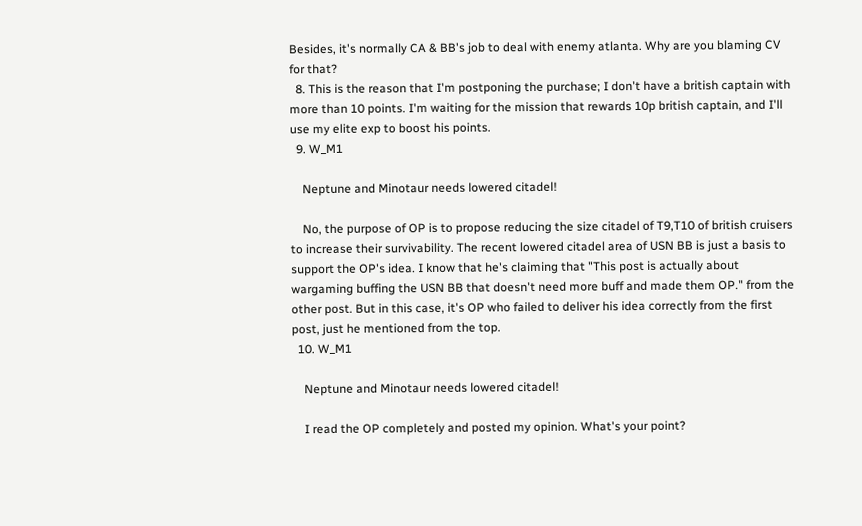Besides, it's normally CA & BB's job to deal with enemy atlanta. Why are you blaming CV for that?
  8. This is the reason that I'm postponing the purchase; I don't have a british captain with more than 10 points. I'm waiting for the mission that rewards 10p british captain, and I'll use my elite exp to boost his points.
  9. W_M1

    Neptune and Minotaur needs lowered citadel!

    No, the purpose of OP is to propose reducing the size citadel of T9,T10 of british cruisers to increase their survivability. The recent lowered citadel area of USN BB is just a basis to support the OP's idea. I know that he's claiming that "This post is actually about wargaming buffing the USN BB that doesn't need more buff and made them OP." from the other post. But in this case, it's OP who failed to deliver his idea correctly from the first post, just he mentioned from the top.
  10. W_M1

    Neptune and Minotaur needs lowered citadel!

    I read the OP completely and posted my opinion. What's your point?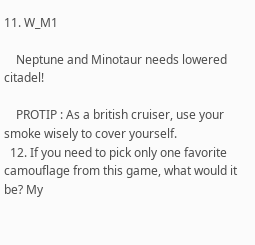11. W_M1

    Neptune and Minotaur needs lowered citadel!

    PROTIP : As a british cruiser, use your smoke wisely to cover yourself.
  12. If you need to pick only one favorite camouflage from this game, what would it be? My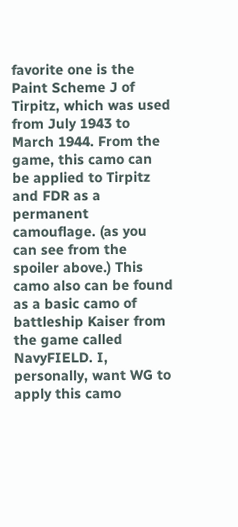favorite one is the Paint Scheme J of Tirpitz, which was used from July 1943 to March 1944. From the game, this camo can be applied to Tirpitz and FDR as a permanent camouflage. (as you can see from the spoiler above.) This camo also can be found as a basic camo of battleship Kaiser from the game called NavyFIELD. I, personally, want WG to apply this camo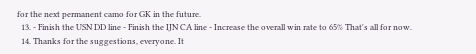for the next permanent camo for GK in the future.
  13. - Finish the USN DD line - Finish the IJN CA line - Increase the overall win rate to 65% That's all for now.
  14. Thanks for the suggestions, everyone. It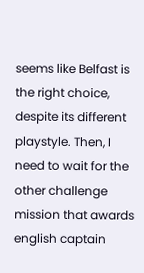seems like Belfast is the right choice, despite its different playstyle. Then, I need to wait for the other challenge mission that awards english captain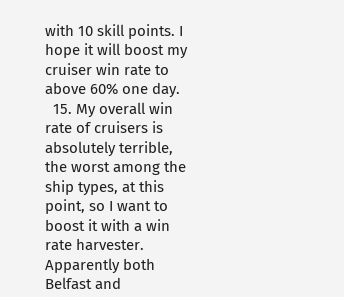with 10 skill points. I hope it will boost my cruiser win rate to above 60% one day.
  15. My overall win rate of cruisers is absolutely terrible, the worst among the ship types, at this point, so I want to boost it with a win rate harvester. Apparently both Belfast and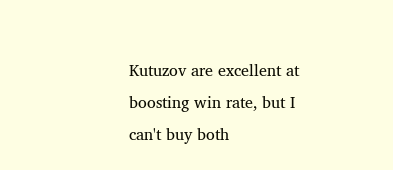Kutuzov are excellent at boosting win rate, but I can't buy both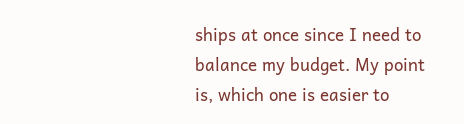ships at once since I need to balance my budget. My point is, which one is easier to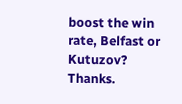boost the win rate, Belfast or Kutuzov? Thanks.